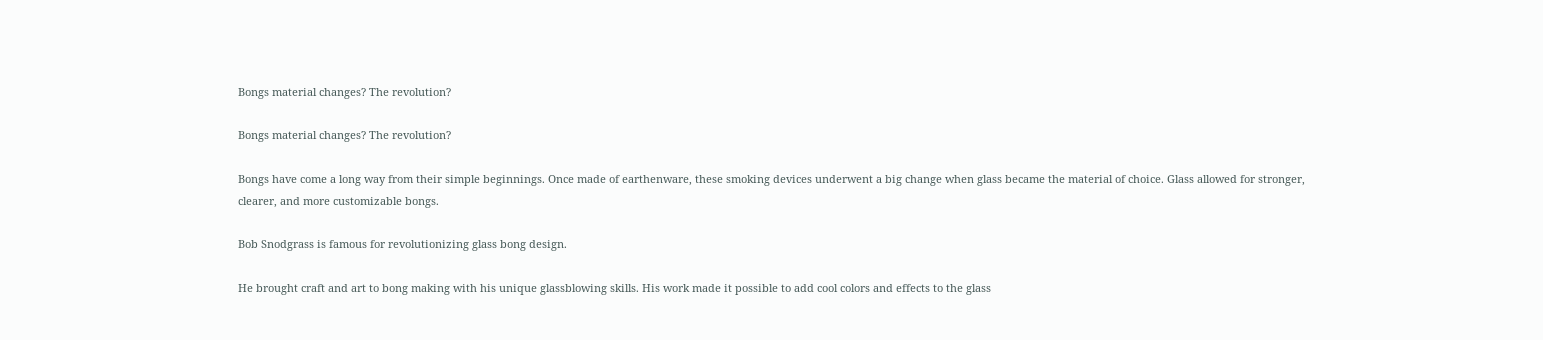Bongs material changes? The revolution?

Bongs material changes? The revolution?

Bongs have come a long way from their simple beginnings. Once made of earthenware, these smoking devices underwent a big change when glass became the material of choice. Glass allowed for stronger, clearer, and more customizable bongs.

Bob Snodgrass is famous for revolutionizing glass bong design.

He brought craft and art to bong making with his unique glassblowing skills. His work made it possible to add cool colors and effects to the glass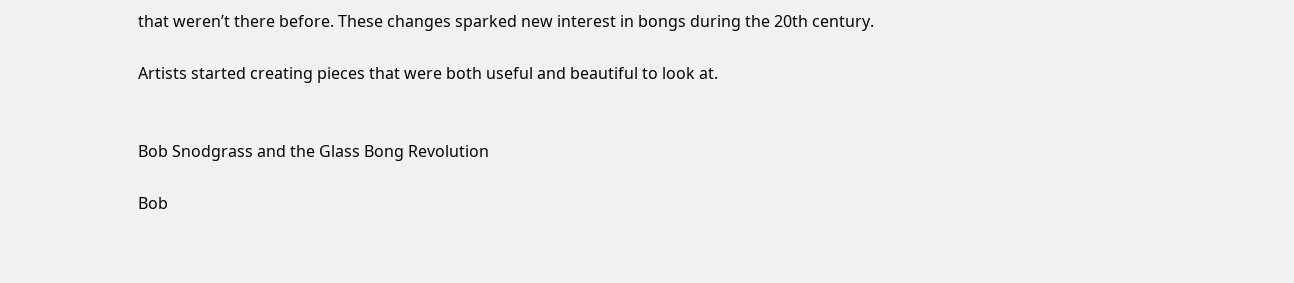that weren’t there before. These changes sparked new interest in bongs during the 20th century.

Artists started creating pieces that were both useful and beautiful to look at.


Bob Snodgrass and the Glass Bong Revolution

Bob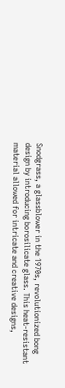Snodgrass, a glassblower in the 1970s, revolutionized bong design by introducing borosilicate glass. This heat-resistant material allowed for intricate and creative designs,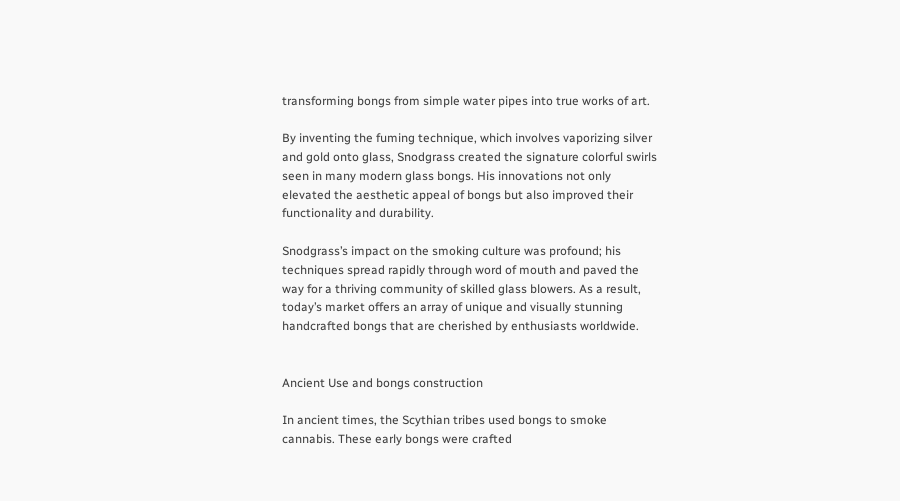transforming bongs from simple water pipes into true works of art.

By inventing the fuming technique, which involves vaporizing silver and gold onto glass, Snodgrass created the signature colorful swirls seen in many modern glass bongs. His innovations not only elevated the aesthetic appeal of bongs but also improved their functionality and durability.

Snodgrass’s impact on the smoking culture was profound; his techniques spread rapidly through word of mouth and paved the way for a thriving community of skilled glass blowers. As a result, today’s market offers an array of unique and visually stunning handcrafted bongs that are cherished by enthusiasts worldwide.


Ancient Use and bongs construction

In ancient times, the Scythian tribes used bongs to smoke cannabis. These early bongs were crafted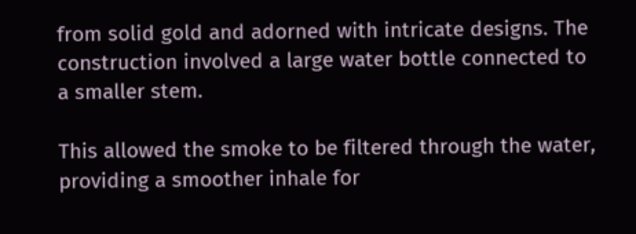from solid gold and adorned with intricate designs. The construction involved a large water bottle connected to a smaller stem.

This allowed the smoke to be filtered through the water, providing a smoother inhale for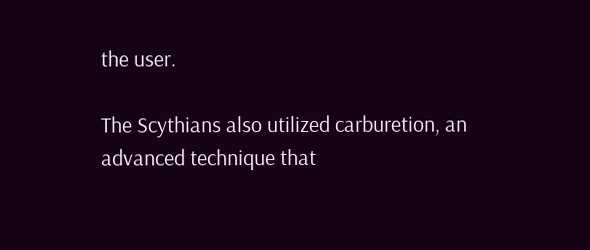the user.

The Scythians also utilized carburetion, an advanced technique that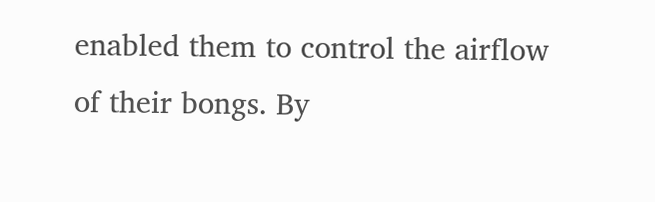enabled them to control the airflow of their bongs. By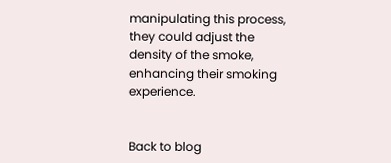manipulating this process, they could adjust the density of the smoke, enhancing their smoking experience.


Back to blog